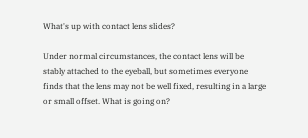What's up with contact lens slides?

Under normal circumstances, the contact lens will be stably attached to the eyeball, but sometimes everyone finds that the lens may not be well fixed, resulting in a large or small offset. What is going on?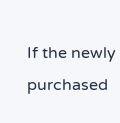If the newly purchased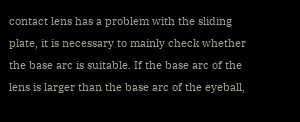contact lens has a problem with the sliding plate, it is necessary to mainly check whether the base arc is suitable. If the base arc of the lens is larger than the base arc of the eyeball,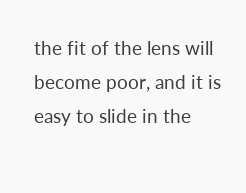the fit of the lens will become poor, and it is easy to slide in the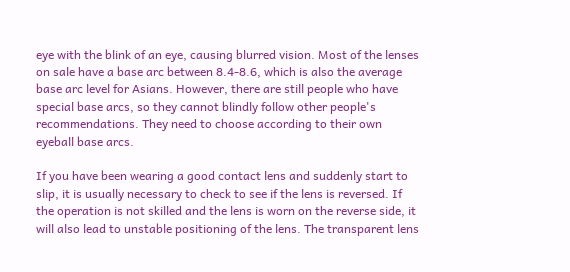eye with the blink of an eye, causing blurred vision. Most of the lenses on sale have a base arc between 8.4-8.6, which is also the average base arc level for Asians. However, there are still people who have special base arcs, so they cannot blindly follow other people's recommendations. They need to choose according to their own eyeball base arcs.

If you have been wearing a good contact lens and suddenly start to slip, it is usually necessary to check to see if the lens is reversed. If the operation is not skilled and the lens is worn on the reverse side, it will also lead to unstable positioning of the lens. The transparent lens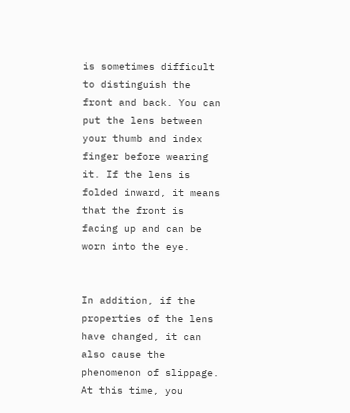is sometimes difficult to distinguish the front and back. You can put the lens between your thumb and index finger before wearing it. If the lens is folded inward, it means that the front is facing up and can be worn into the eye.


In addition, if the properties of the lens have changed, it can also cause the phenomenon of slippage. At this time, you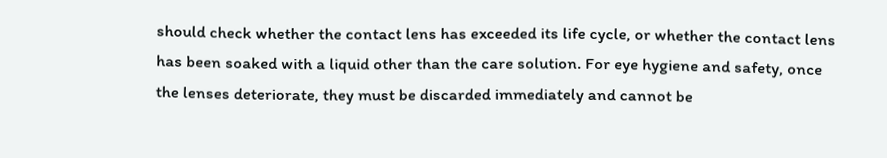should check whether the contact lens has exceeded its life cycle, or whether the contact lens has been soaked with a liquid other than the care solution. For eye hygiene and safety, once the lenses deteriorate, they must be discarded immediately and cannot be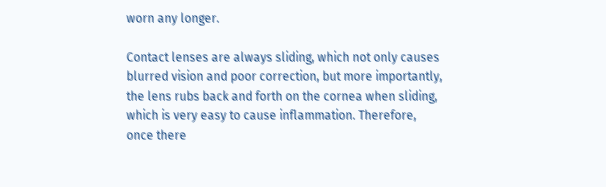worn any longer.

Contact lenses are always sliding, which not only causes blurred vision and poor correction, but more importantly, the lens rubs back and forth on the cornea when sliding, which is very easy to cause inflammation. Therefore, once there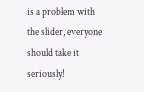is a problem with the slider, everyone should take it seriously!